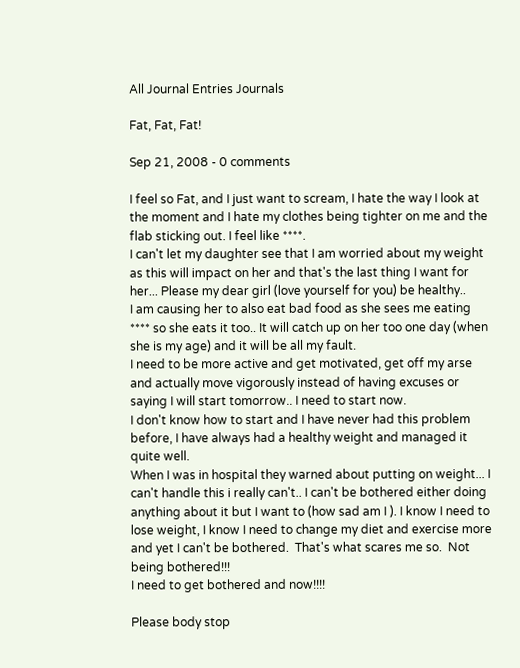All Journal Entries Journals

Fat, Fat, Fat!

Sep 21, 2008 - 0 comments

I feel so Fat, and I just want to scream, I hate the way I look at the moment and I hate my clothes being tighter on me and the flab sticking out. I feel like ****.
I can't let my daughter see that I am worried about my weight as this will impact on her and that's the last thing I want for her... Please my dear girl (love yourself for you) be healthy..
I am causing her to also eat bad food as she sees me eating **** so she eats it too.. It will catch up on her too one day (when she is my age) and it will be all my fault.
I need to be more active and get motivated, get off my arse and actually move vigorously instead of having excuses or saying I will start tomorrow.. I need to start now.
I don't know how to start and I have never had this problem before, I have always had a healthy weight and managed it quite well.
When I was in hospital they warned about putting on weight... I can't handle this i really can't.. I can't be bothered either doing anything about it but I want to (how sad am I ). I know I need to lose weight, I know I need to change my diet and exercise more and yet I can't be bothered.  That's what scares me so.  Not being bothered!!!
I need to get bothered and now!!!!

Please body stop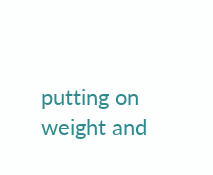putting on weight and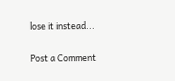lose it instead...

Post a Comment